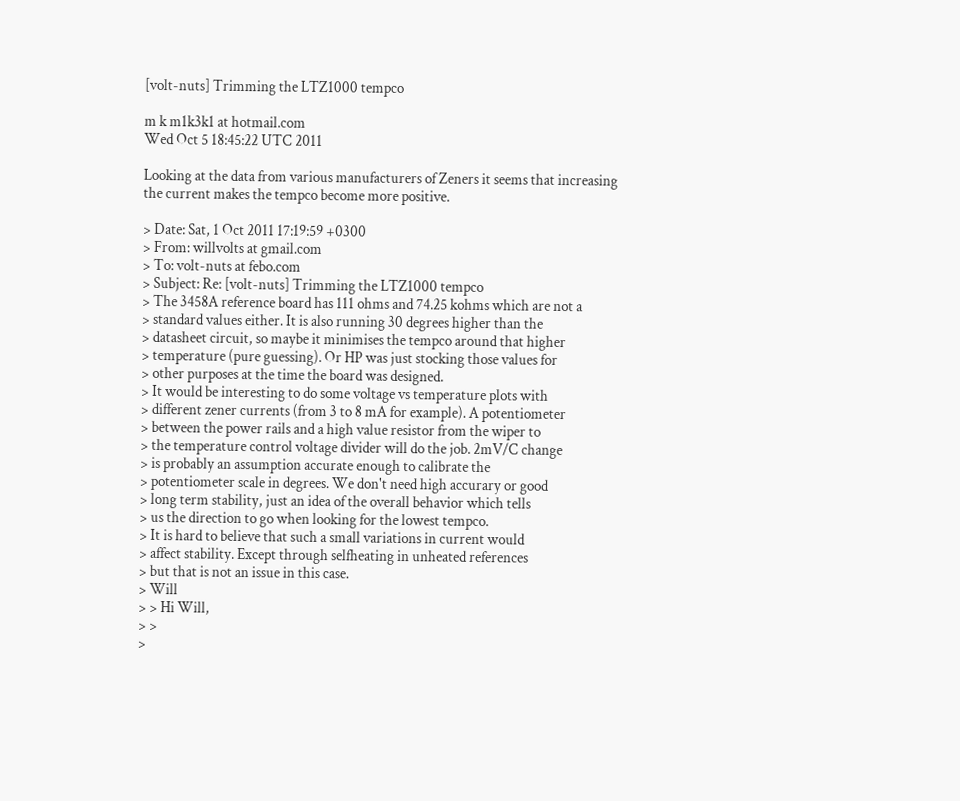[volt-nuts] Trimming the LTZ1000 tempco

m k m1k3k1 at hotmail.com
Wed Oct 5 18:45:22 UTC 2011

Looking at the data from various manufacturers of Zeners it seems that increasing the current makes the tempco become more positive.

> Date: Sat, 1 Oct 2011 17:19:59 +0300
> From: willvolts at gmail.com
> To: volt-nuts at febo.com
> Subject: Re: [volt-nuts] Trimming the LTZ1000 tempco
> The 3458A reference board has 111 ohms and 74.25 kohms which are not a
> standard values either. It is also running 30 degrees higher than the
> datasheet circuit, so maybe it minimises the tempco around that higher
> temperature (pure guessing). Or HP was just stocking those values for
> other purposes at the time the board was designed.
> It would be interesting to do some voltage vs temperature plots with
> different zener currents (from 3 to 8 mA for example). A potentiometer
> between the power rails and a high value resistor from the wiper to
> the temperature control voltage divider will do the job. 2mV/C change
> is probably an assumption accurate enough to calibrate the
> potentiometer scale in degrees. We don't need high accurary or good
> long term stability, just an idea of the overall behavior which tells
> us the direction to go when looking for the lowest tempco.
> It is hard to believe that such a small variations in current would
> affect stability. Except through selfheating in unheated references
> but that is not an issue in this case.
> Will
> > Hi Will,
> >
>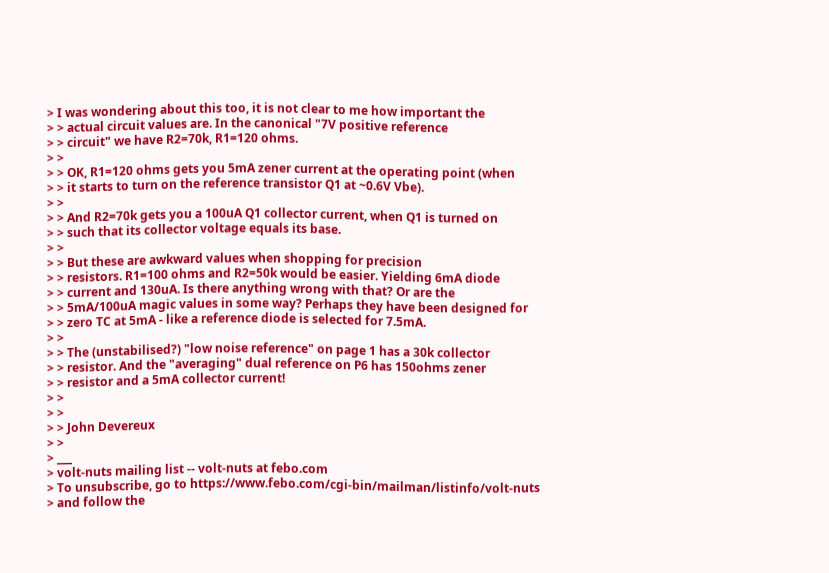> I was wondering about this too, it is not clear to me how important the
> > actual circuit values are. In the canonical "7V positive reference
> > circuit" we have R2=70k, R1=120 ohms.
> >
> > OK, R1=120 ohms gets you 5mA zener current at the operating point (when
> > it starts to turn on the reference transistor Q1 at ~0.6V Vbe).
> >
> > And R2=70k gets you a 100uA Q1 collector current, when Q1 is turned on
> > such that its collector voltage equals its base.
> >
> > But these are awkward values when shopping for precision
> > resistors. R1=100 ohms and R2=50k would be easier. Yielding 6mA diode
> > current and 130uA. Is there anything wrong with that? Or are the
> > 5mA/100uA magic values in some way? Perhaps they have been designed for
> > zero TC at 5mA - like a reference diode is selected for 7.5mA.
> >
> > The (unstabilised?) "low noise reference" on page 1 has a 30k collector
> > resistor. And the "averaging" dual reference on P6 has 150ohms zener
> > resistor and a 5mA collector current!
> >
> >
> > John Devereux
> >
> ___
> volt-nuts mailing list -- volt-nuts at febo.com
> To unsubscribe, go to https://www.febo.com/cgi-bin/mailman/listinfo/volt-nuts
> and follow the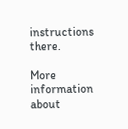instructions there.

More information about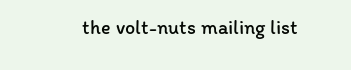the volt-nuts mailing list